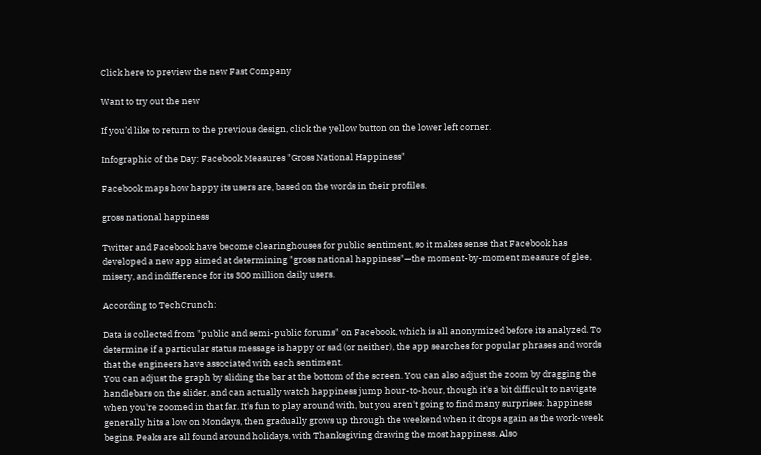Click here to preview the new Fast Company

Want to try out the new

If you’d like to return to the previous design, click the yellow button on the lower left corner.

Infographic of the Day: Facebook Measures "Gross National Happiness"

Facebook maps how happy its users are, based on the words in their profiles.

gross national happiness

Twitter and Facebook have become clearinghouses for public sentiment, so it makes sense that Facebook has developed a new app aimed at determining "gross national happiness"—the moment-by-moment measure of glee, misery, and indifference for its 300 million daily users.

According to TechCrunch:

Data is collected from "public and semi-public forums" on Facebook, which is all anonymized before its analyzed. To determine if a particular status message is happy or sad (or neither), the app searches for popular phrases and words that the engineers have associated with each sentiment.
You can adjust the graph by sliding the bar at the bottom of the screen. You can also adjust the zoom by dragging the handlebars on the slider, and can actually watch happiness jump hour-to-hour, though it's a bit difficult to navigate when you're zoomed in that far. It's fun to play around with, but you aren't going to find many surprises: happiness generally hits a low on Mondays, then gradually grows up through the weekend when it drops again as the work-week begins. Peaks are all found around holidays, with Thanksgiving drawing the most happiness. Also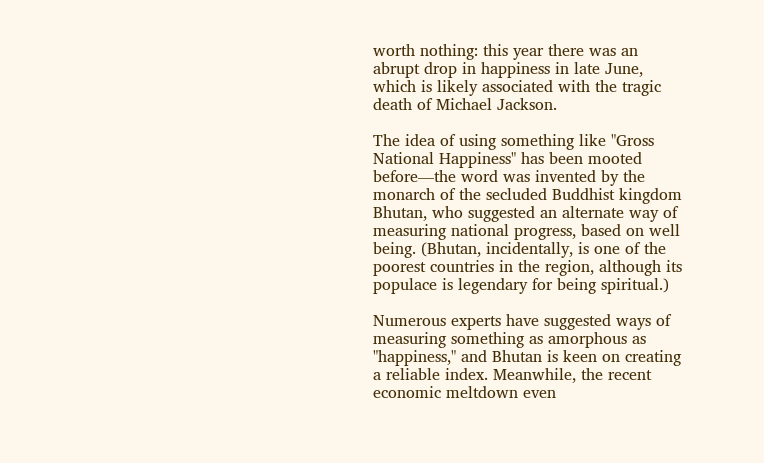worth nothing: this year there was an abrupt drop in happiness in late June, which is likely associated with the tragic death of Michael Jackson.

The idea of using something like "Gross National Happiness" has been mooted before—the word was invented by the monarch of the secluded Buddhist kingdom Bhutan, who suggested an alternate way of measuring national progress, based on well being. (Bhutan, incidentally, is one of the poorest countries in the region, although its populace is legendary for being spiritual.)

Numerous experts have suggested ways of measuring something as amorphous as "happiness," and Bhutan is keen on creating a reliable index. Meanwhile, the recent economic meltdown even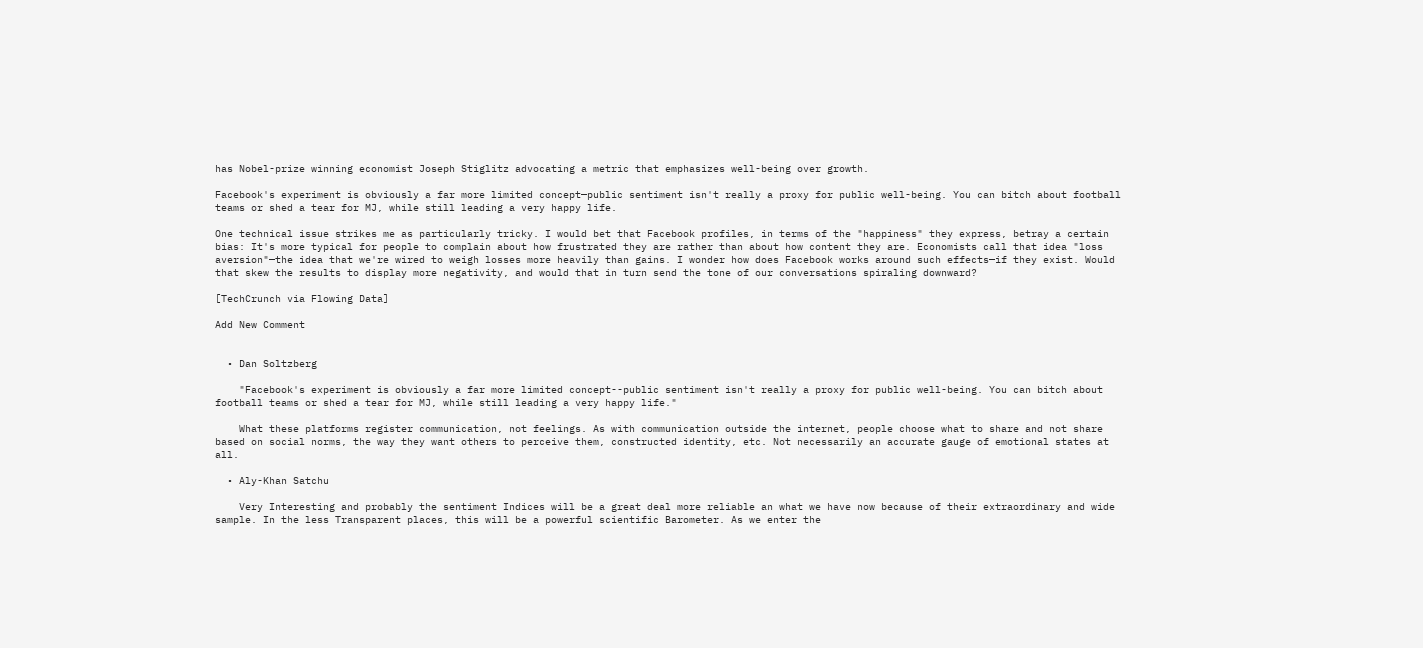has Nobel-prize winning economist Joseph Stiglitz advocating a metric that emphasizes well-being over growth.

Facebook's experiment is obviously a far more limited concept—public sentiment isn't really a proxy for public well-being. You can bitch about football teams or shed a tear for MJ, while still leading a very happy life.

One technical issue strikes me as particularly tricky. I would bet that Facebook profiles, in terms of the "happiness" they express, betray a certain bias: It's more typical for people to complain about how frustrated they are rather than about how content they are. Economists call that idea "loss aversion"—the idea that we're wired to weigh losses more heavily than gains. I wonder how does Facebook works around such effects—if they exist. Would that skew the results to display more negativity, and would that in turn send the tone of our conversations spiraling downward?

[TechCrunch via Flowing Data]

Add New Comment


  • Dan Soltzberg

    "Facebook's experiment is obviously a far more limited concept--public sentiment isn't really a proxy for public well-being. You can bitch about football teams or shed a tear for MJ, while still leading a very happy life."

    What these platforms register communication, not feelings. As with communication outside the internet, people choose what to share and not share based on social norms, the way they want others to perceive them, constructed identity, etc. Not necessarily an accurate gauge of emotional states at all.

  • Aly-Khan Satchu

    Very Interesting and probably the sentiment Indices will be a great deal more reliable an what we have now because of their extraordinary and wide sample. In the less Transparent places, this will be a powerful scientific Barometer. As we enter the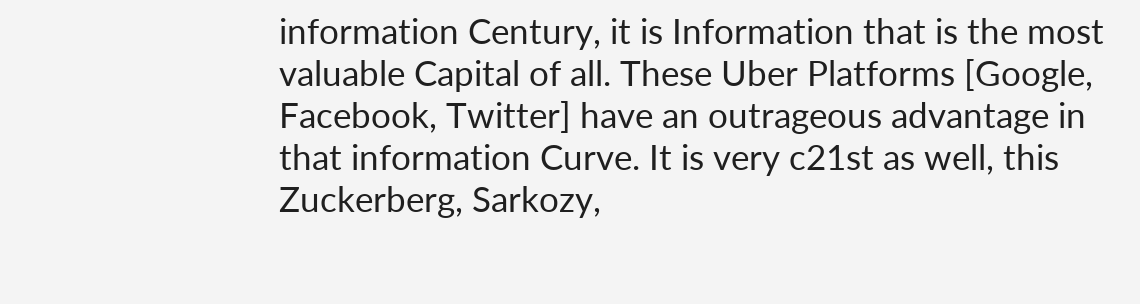information Century, it is Information that is the most valuable Capital of all. These Uber Platforms [Google, Facebook, Twitter] have an outrageous advantage in that information Curve. It is very c21st as well, this Zuckerberg, Sarkozy,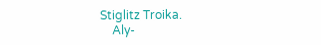Stiglitz Troika.
    Aly-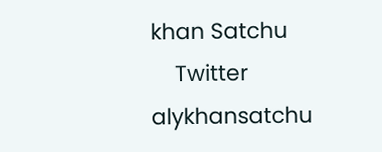khan Satchu
    Twitter alykhansatchu